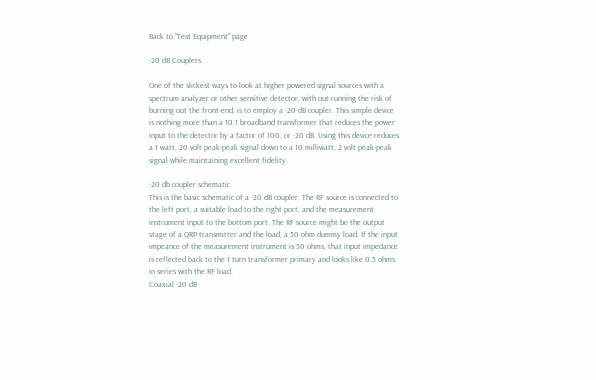Back to "Test Equipment" page

-20 dB Couplers

One of the slickest ways to look at higher powered signal sources with a spectrum analyzer or other sensitive detector, with out running the risk of burning out the front-end, is to employ a -20 dB coupler. This simple device is nothing more than a 10:1 broadband transformer that reduces the power input to the detector by a factor of 100, or -20 dB. Using this device reduces a 1 watt, 20 volt peak-peak signal down to a 10 milliwatt, 2 volt peak-peak signal while maintaining excellent fidelity.

-20 db coupler schematic
This is the basic schematic of a -20 dB coupler. The RF source is connected to the left port, a suitable load to the right port, and the measurement instrument input to the bottom port. The RF source might be the output stage of a QRP transmitter and the load, a 50 ohm dummy load. If the input impeance of the measurement instrument is 50 ohms, that input impedance is reflected back to the 1 turn transformer primary and looks like 0.5 ohms in series with the RF load.
Coaxial -20 dB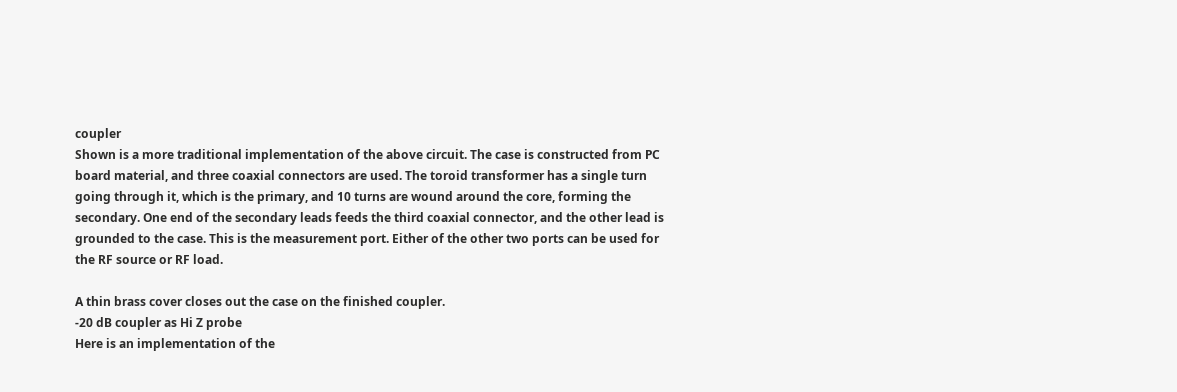coupler
Shown is a more traditional implementation of the above circuit. The case is constructed from PC board material, and three coaxial connectors are used. The toroid transformer has a single turn going through it, which is the primary, and 10 turns are wound around the core, forming the secondary. One end of the secondary leads feeds the third coaxial connector, and the other lead is grounded to the case. This is the measurement port. Either of the other two ports can be used for the RF source or RF load.

A thin brass cover closes out the case on the finished coupler.
-20 dB coupler as Hi Z probe
Here is an implementation of the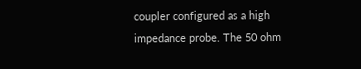coupler configured as a high impedance probe. The 50 ohm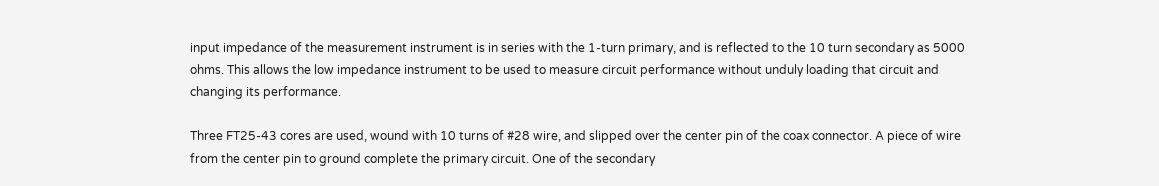input impedance of the measurement instrument is in series with the 1-turn primary, and is reflected to the 10 turn secondary as 5000 ohms. This allows the low impedance instrument to be used to measure circuit performance without unduly loading that circuit and changing its performance.

Three FT25-43 cores are used, wound with 10 turns of #28 wire, and slipped over the center pin of the coax connector. A piece of wire from the center pin to ground complete the primary circuit. One of the secondary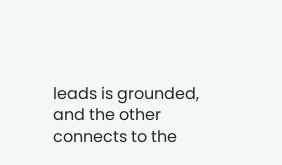leads is grounded, and the other connects to the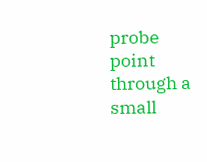probe point through a small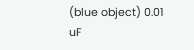(blue object) 0.01 uF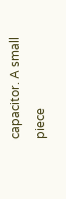capacitor. A small piece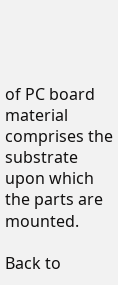of PC board material comprises the substrate upon which the parts are mounted.

Back to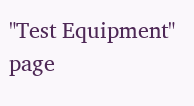"Test Equipment" page